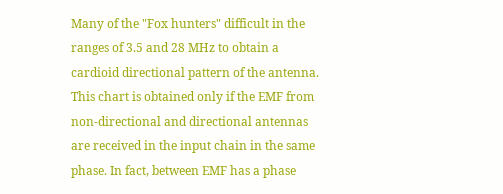Many of the "Fox hunters" difficult in the ranges of 3.5 and 28 MHz to obtain a cardioid directional pattern of the antenna. This chart is obtained only if the EMF from non-directional and directional antennas are received in the input chain in the same phase. In fact, between EMF has a phase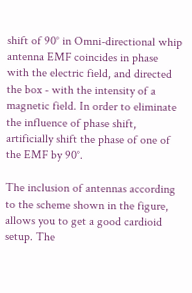shift of 90° in Omni-directional whip antenna EMF coincides in phase with the electric field, and directed the box - with the intensity of a magnetic field. In order to eliminate the influence of phase shift, artificially shift the phase of one of the EMF by 90°.

The inclusion of antennas according to the scheme shown in the figure, allows you to get a good cardioid setup. The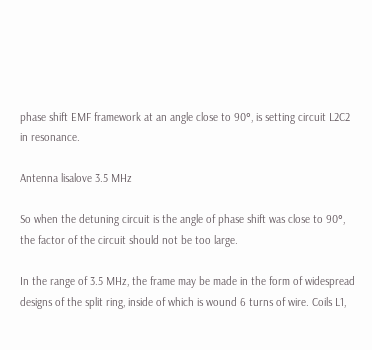phase shift EMF framework at an angle close to 90°, is setting circuit L2C2 in resonance.

Antenna lisalove 3.5 MHz

So when the detuning circuit is the angle of phase shift was close to 90°, the factor of the circuit should not be too large.

In the range of 3.5 MHz, the frame may be made in the form of widespread designs of the split ring, inside of which is wound 6 turns of wire. Coils L1,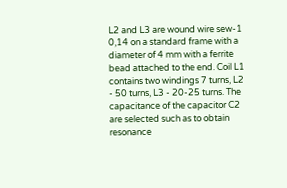L2 and L3 are wound wire sew-1 0,14 on a standard frame with a diameter of 4 mm with a ferrite bead attached to the end. Coil L1 contains two windings 7 turns, L2 - 50 turns, L3 - 20-25 turns. The capacitance of the capacitor C2 are selected such as to obtain resonance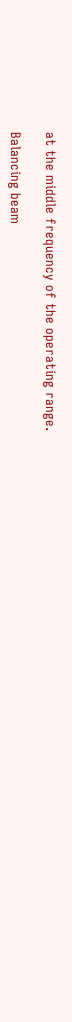at the middle frequency of the operating range.

Balancing beam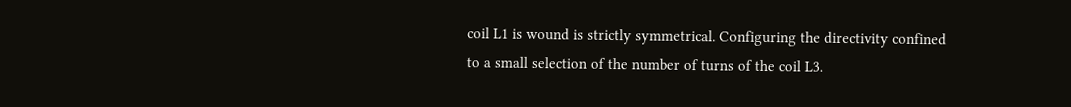coil L1 is wound is strictly symmetrical. Configuring the directivity confined to a small selection of the number of turns of the coil L3.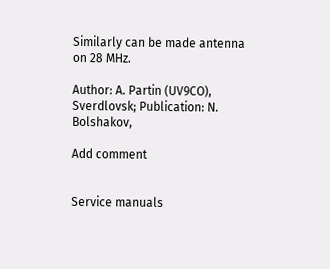Similarly can be made antenna on 28 MHz.

Author: A. Partin (UV9CO), Sverdlovsk; Publication: N. Bolshakov,

Add comment


Service manuals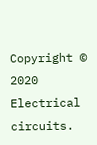Copyright © 2020 Electrical circuits.